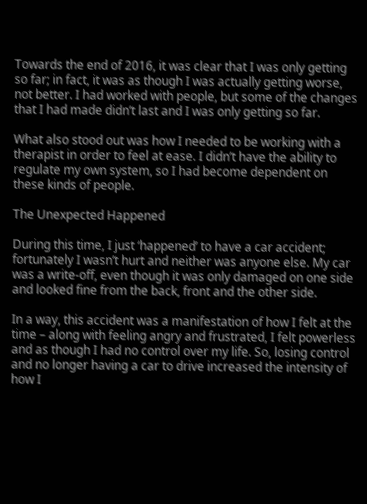Towards the end of 2016, it was clear that I was only getting so far; in fact, it was as though I was actually getting worse, not better. I had worked with people, but some of the changes that I had made didn’t last and I was only getting so far.

What also stood out was how I needed to be working with a therapist in order to feel at ease. I didn’t have the ability to regulate my own system, so I had become dependent on these kinds of people.

The Unexpected Happened

During this time, I just ‘happened’ to have a car accident; fortunately I wasn’t hurt and neither was anyone else. My car was a write-off, even though it was only damaged on one side and looked fine from the back, front and the other side.

In a way, this accident was a manifestation of how I felt at the time – along with feeling angry and frustrated, I felt powerless and as though I had no control over my life. So, losing control and no longer having a car to drive increased the intensity of how I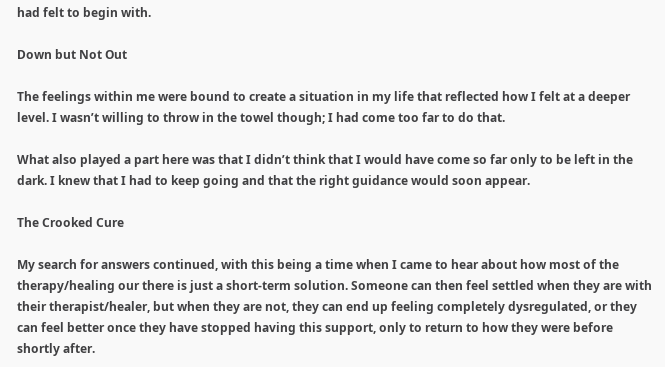had felt to begin with.

Down but Not Out

The feelings within me were bound to create a situation in my life that reflected how I felt at a deeper level. I wasn’t willing to throw in the towel though; I had come too far to do that.

What also played a part here was that I didn’t think that I would have come so far only to be left in the dark. I knew that I had to keep going and that the right guidance would soon appear.

The Crooked Cure

My search for answers continued, with this being a time when I came to hear about how most of the therapy/healing our there is just a short-term solution. Someone can then feel settled when they are with their therapist/healer, but when they are not, they can end up feeling completely dysregulated, or they can feel better once they have stopped having this support, only to return to how they were before shortly after.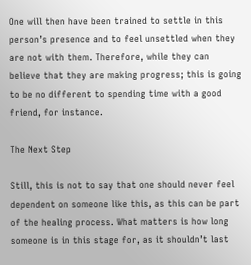One will then have been trained to settle in this person’s presence and to feel unsettled when they are not with them. Therefore, while they can believe that they are making progress; this is going to be no different to spending time with a good friend, for instance.

The Next Step

Still, this is not to say that one should never feel dependent on someone like this, as this can be part of the healing process. What matters is how long someone is in this stage for, as it shouldn’t last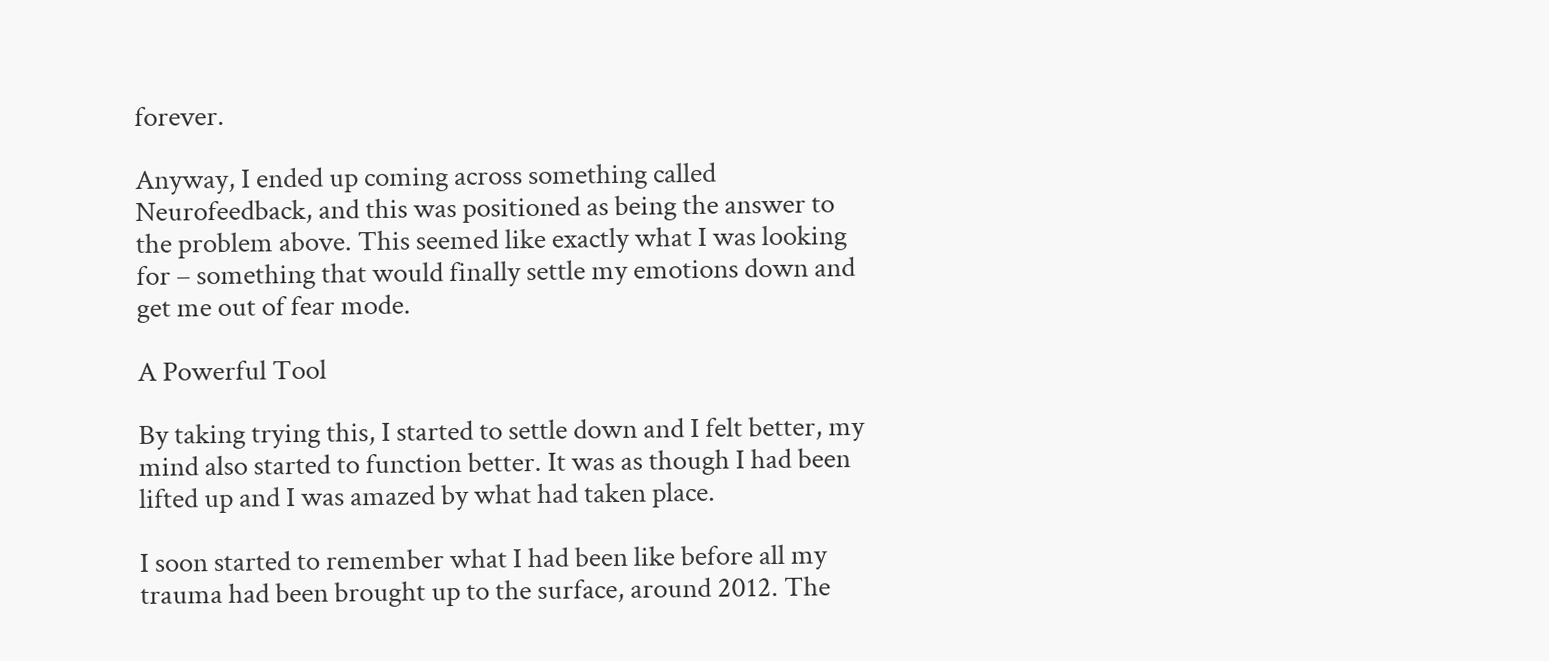forever.

Anyway, I ended up coming across something called Neurofeedback, and this was positioned as being the answer to the problem above. This seemed like exactly what I was looking for – something that would finally settle my emotions down and get me out of fear mode.

A Powerful Tool

By taking trying this, I started to settle down and I felt better, my mind also started to function better. It was as though I had been lifted up and I was amazed by what had taken place.

I soon started to remember what I had been like before all my trauma had been brought up to the surface, around 2012. The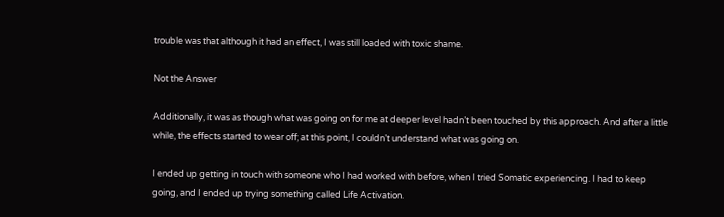trouble was that although it had an effect, I was still loaded with toxic shame.

Not the Answer

Additionally, it was as though what was going on for me at deeper level hadn’t been touched by this approach. And after a little while, the effects started to wear off; at this point, I couldn’t understand what was going on.

I ended up getting in touch with someone who I had worked with before, when I tried Somatic experiencing. I had to keep going, and I ended up trying something called Life Activation.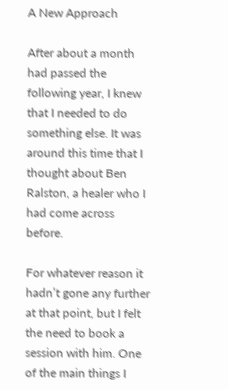A New Approach

After about a month had passed the following year, I knew that I needed to do something else. It was around this time that I thought about Ben Ralston, a healer who I had come across before.

For whatever reason it hadn’t gone any further at that point, but I felt the need to book a session with him. One of the main things I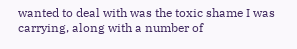wanted to deal with was the toxic shame I was carrying, along with a number of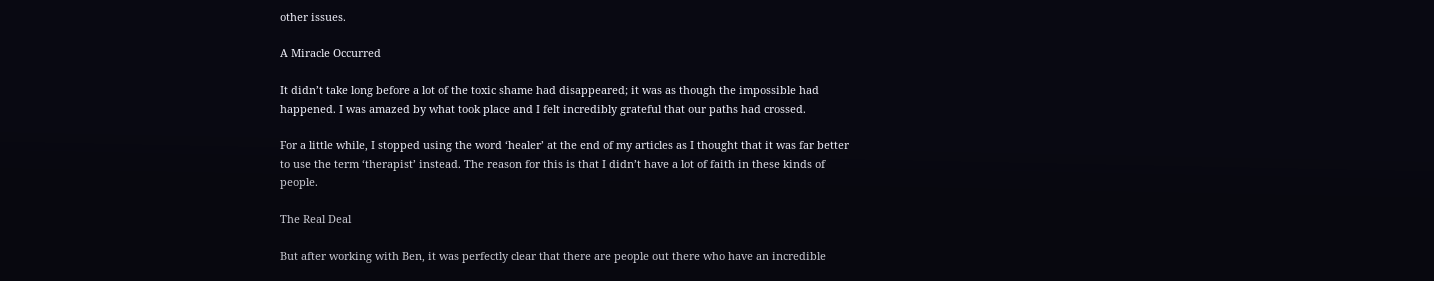other issues.

A Miracle Occurred

It didn’t take long before a lot of the toxic shame had disappeared; it was as though the impossible had happened. I was amazed by what took place and I felt incredibly grateful that our paths had crossed.

For a little while, I stopped using the word ‘healer’ at the end of my articles as I thought that it was far better to use the term ‘therapist’ instead. The reason for this is that I didn’t have a lot of faith in these kinds of people.

The Real Deal

But after working with Ben, it was perfectly clear that there are people out there who have an incredible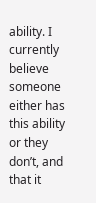ability. I currently believe someone either has this ability or they don’t, and that it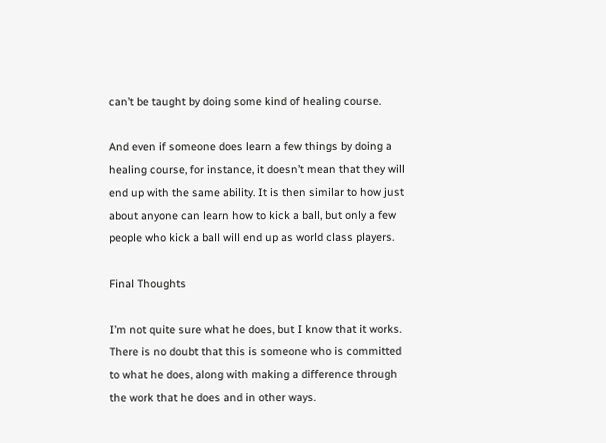can’t be taught by doing some kind of healing course.

And even if someone does learn a few things by doing a healing course, for instance, it doesn’t mean that they will end up with the same ability. It is then similar to how just about anyone can learn how to kick a ball, but only a few people who kick a ball will end up as world class players.

Final Thoughts

I’m not quite sure what he does, but I know that it works. There is no doubt that this is someone who is committed to what he does, along with making a difference through the work that he does and in other ways.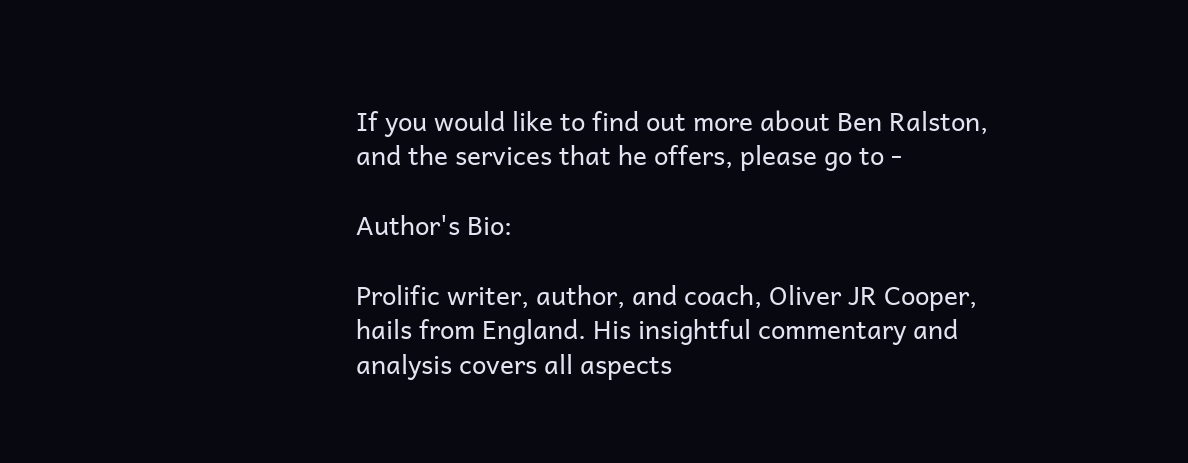If you would like to find out more about Ben Ralston, and the services that he offers, please go to -

Author's Bio:

Prolific writer, author, and coach, Oliver JR Cooper, hails from England. His insightful commentary and analysis covers all aspects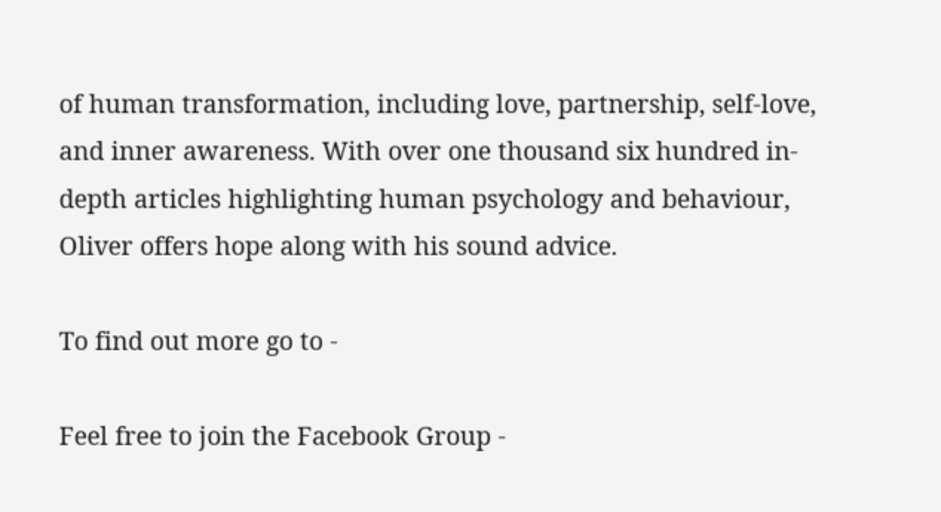of human transformation, including love, partnership, self-love, and inner awareness. With over one thousand six hundred in-depth articles highlighting human psychology and behaviour, Oliver offers hope along with his sound advice.

To find out more go to -

Feel free to join the Facebook Group -